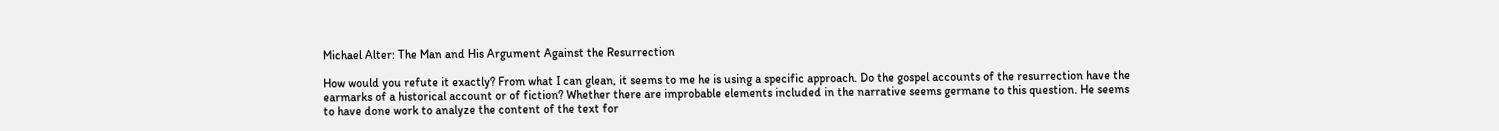Michael Alter: The Man and His Argument Against the Resurrection

How would you refute it exactly? From what I can glean, it seems to me he is using a specific approach. Do the gospel accounts of the resurrection have the earmarks of a historical account or of fiction? Whether there are improbable elements included in the narrative seems germane to this question. He seems to have done work to analyze the content of the text for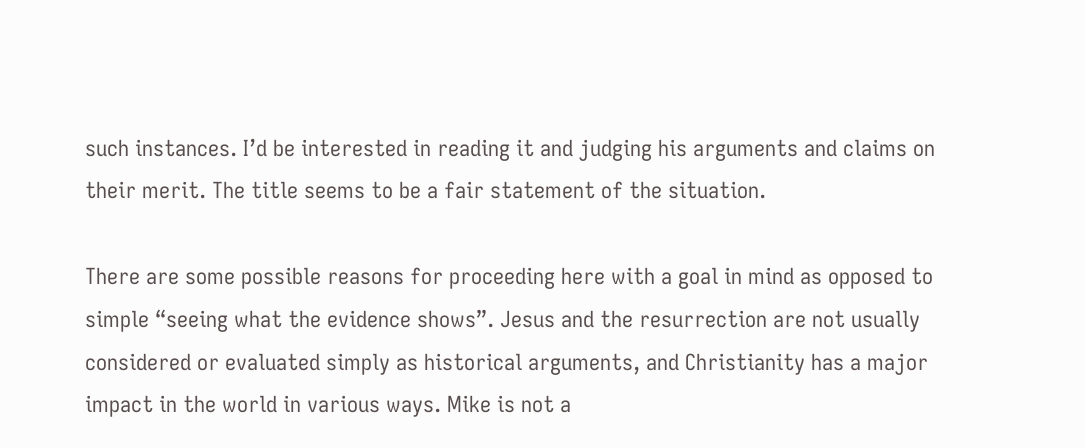such instances. I’d be interested in reading it and judging his arguments and claims on their merit. The title seems to be a fair statement of the situation.

There are some possible reasons for proceeding here with a goal in mind as opposed to simple “seeing what the evidence shows”. Jesus and the resurrection are not usually considered or evaluated simply as historical arguments, and Christianity has a major impact in the world in various ways. Mike is not a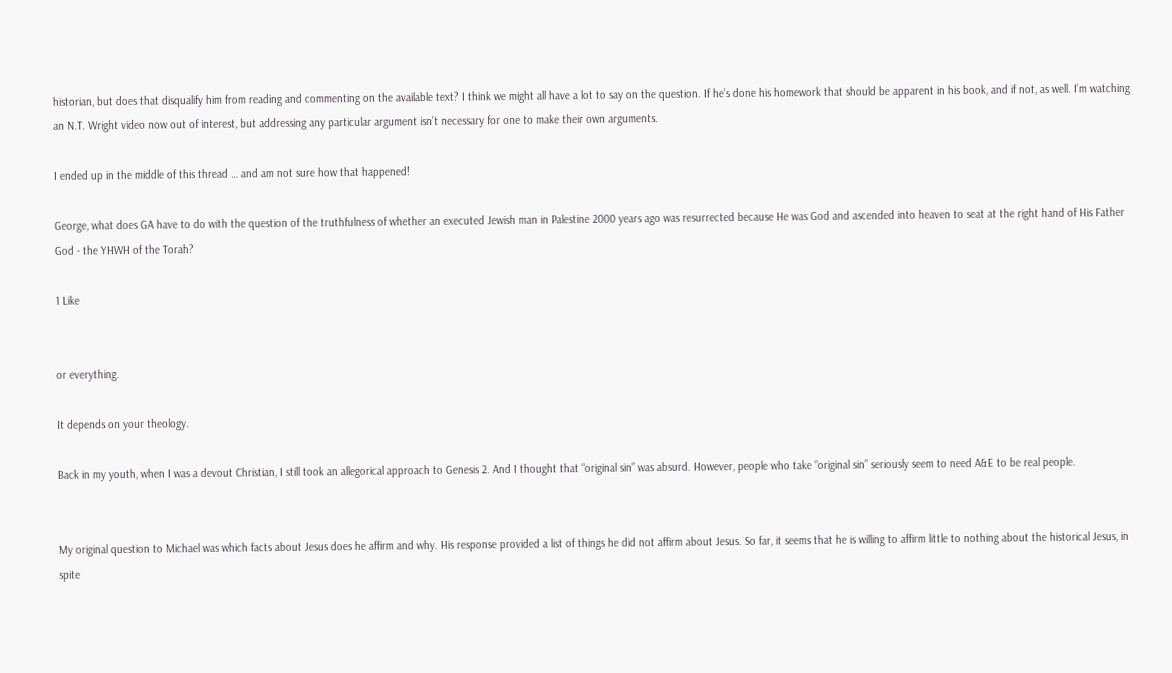historian, but does that disqualify him from reading and commenting on the available text? I think we might all have a lot to say on the question. If he’s done his homework that should be apparent in his book, and if not, as well. I’m watching an N.T. Wright video now out of interest, but addressing any particular argument isn’t necessary for one to make their own arguments.

I ended up in the middle of this thread … and am not sure how that happened!

George, what does GA have to do with the question of the truthfulness of whether an executed Jewish man in Palestine 2000 years ago was resurrected because He was God and ascended into heaven to seat at the right hand of His Father God - the YHWH of the Torah?

1 Like


or everything.

It depends on your theology.

Back in my youth, when I was a devout Christian, I still took an allegorical approach to Genesis 2. And I thought that “original sin” was absurd. However, people who take “original sin” seriously seem to need A&E to be real people.


My original question to Michael was which facts about Jesus does he affirm and why. His response provided a list of things he did not affirm about Jesus. So far, it seems that he is willing to affirm little to nothing about the historical Jesus, in spite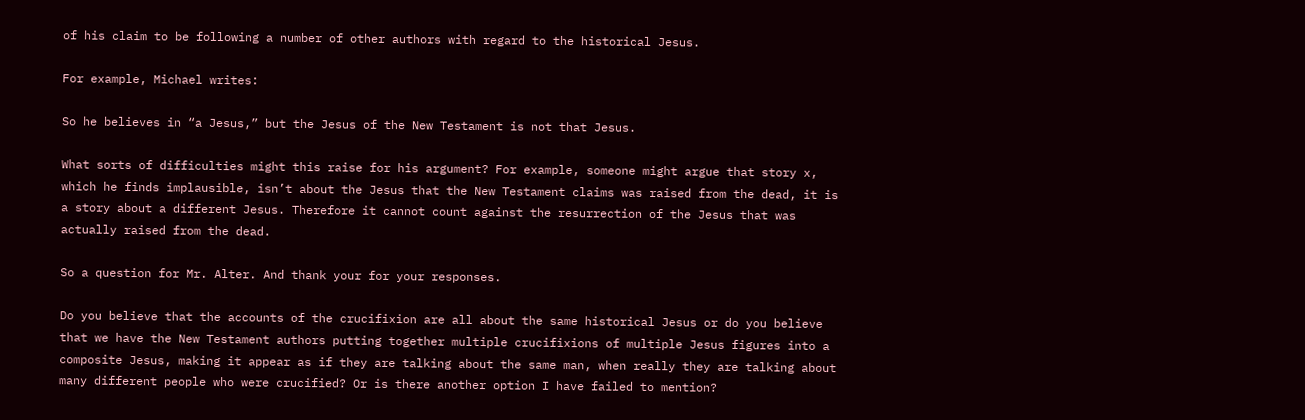of his claim to be following a number of other authors with regard to the historical Jesus.

For example, Michael writes:

So he believes in “a Jesus,” but the Jesus of the New Testament is not that Jesus.

What sorts of difficulties might this raise for his argument? For example, someone might argue that story x, which he finds implausible, isn’t about the Jesus that the New Testament claims was raised from the dead, it is a story about a different Jesus. Therefore it cannot count against the resurrection of the Jesus that was actually raised from the dead.

So a question for Mr. Alter. And thank your for your responses.

Do you believe that the accounts of the crucifixion are all about the same historical Jesus or do you believe that we have the New Testament authors putting together multiple crucifixions of multiple Jesus figures into a composite Jesus, making it appear as if they are talking about the same man, when really they are talking about many different people who were crucified? Or is there another option I have failed to mention?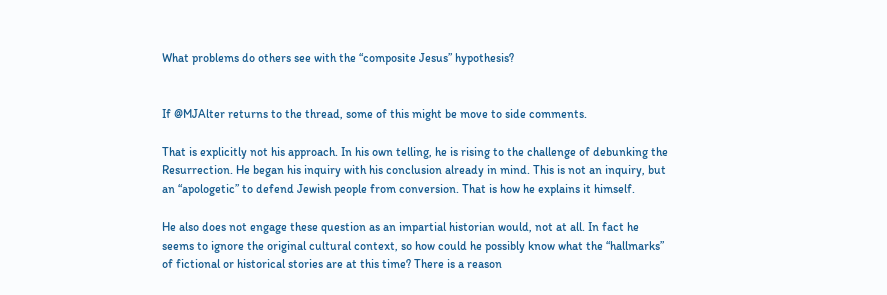What problems do others see with the “composite Jesus” hypothesis?


If @MJAlter returns to the thread, some of this might be move to side comments.

That is explicitly not his approach. In his own telling, he is rising to the challenge of debunking the Resurrection. He began his inquiry with his conclusion already in mind. This is not an inquiry, but an “apologetic” to defend Jewish people from conversion. That is how he explains it himself.

He also does not engage these question as an impartial historian would, not at all. In fact he seems to ignore the original cultural context, so how could he possibly know what the “hallmarks” of fictional or historical stories are at this time? There is a reason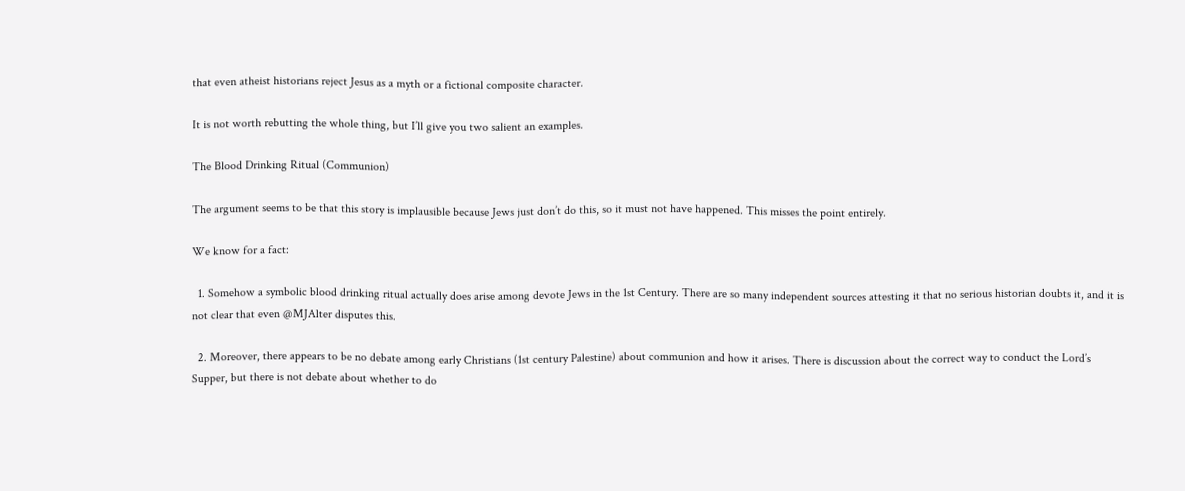that even atheist historians reject Jesus as a myth or a fictional composite character.

It is not worth rebutting the whole thing, but I’ll give you two salient an examples.

The Blood Drinking Ritual (Communion)

The argument seems to be that this story is implausible because Jews just don’t do this, so it must not have happened. This misses the point entirely.

We know for a fact:

  1. Somehow a symbolic blood drinking ritual actually does arise among devote Jews in the 1st Century. There are so many independent sources attesting it that no serious historian doubts it, and it is not clear that even @MJAlter disputes this.

  2. Moreover, there appears to be no debate among early Christians (1st century Palestine) about communion and how it arises. There is discussion about the correct way to conduct the Lord’s Supper, but there is not debate about whether to do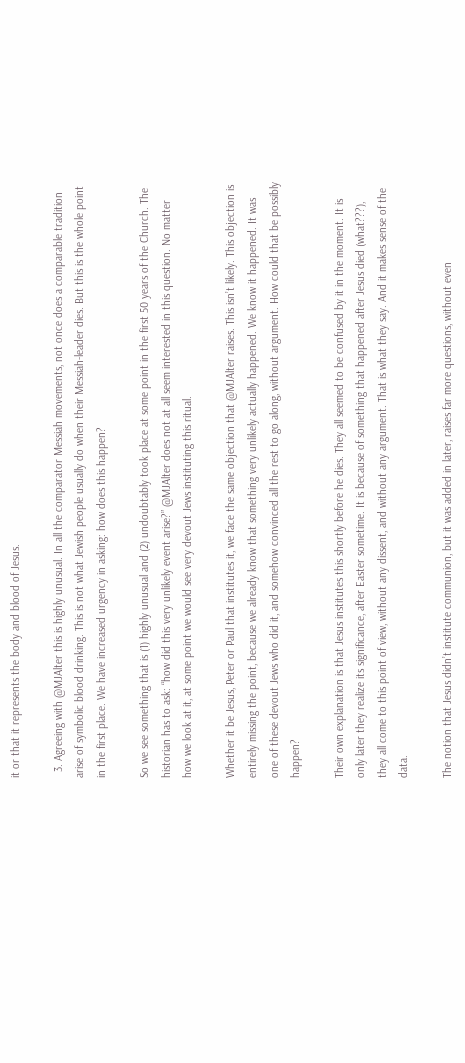it or that it represents the body and blood of Jesus.

  3. Agreeing with @MJAlter this is highly unusual. In all the comparator Messiah movements, not once does a comparable tradition arise of symbolic blood drinking. This is not what Jewish people usually do when their Messiah-leader dies. But this is the whole point in the first place. We have increased urgency in asking: how does this happen?

So we see something that is (1) highly unusual and (2) undoubtably took place at some point in the first 50 years of the Church. The historian has to ask: “how did this very unlikely event arise?” @MJAlter does not at all seem interested in this question. No matter how we look at it, at some point we would see very devout Jews instituting this ritual.

Whether it be Jesus, Peter or Paul that institutes it, we face the same objection that @MJAlter raises. This isn’t likely. This objection is entirely missing the point, because we already know that something very unlikely actually happened. We know it happened. It was one of these devout Jews who did it, and somehow convinced all the rest to go along, without argument. How could that be possibly happen?

Their own explanation is that Jesus institutes this shortly before he dies. They all seemed to be confused by it in the moment. It is only later they realize its significance, after Easter sometime. It is because of something that happened after Jesus died (what???), they all come to this point of view, without any dissent, and without any argument. That is what they say. And it makes sense of the data.

The notion that Jesus didn’t institute communion, but it was added in later, raises far more questions, without even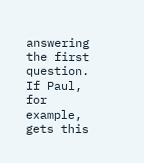answering the first question. If Paul, for example, gets this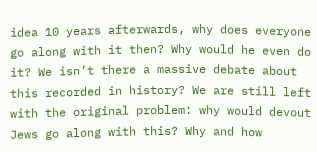idea 10 years afterwards, why does everyone go along with it then? Why would he even do it? We isn’t there a massive debate about this recorded in history? We are still left with the original problem: why would devout Jews go along with this? Why and how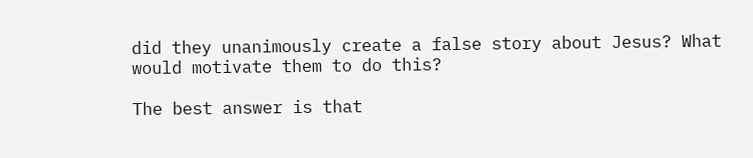did they unanimously create a false story about Jesus? What would motivate them to do this?

The best answer is that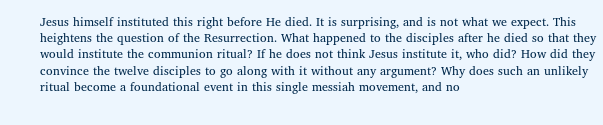Jesus himself instituted this right before He died. It is surprising, and is not what we expect. This heightens the question of the Resurrection. What happened to the disciples after he died so that they would institute the communion ritual? If he does not think Jesus institute it, who did? How did they convince the twelve disciples to go along with it without any argument? Why does such an unlikely ritual become a foundational event in this single messiah movement, and no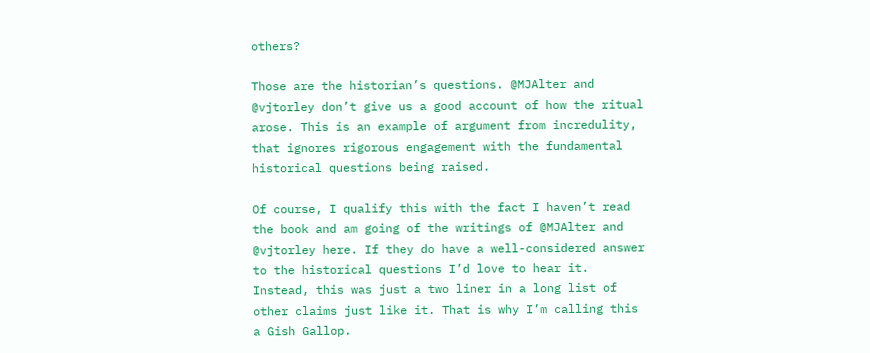others?

Those are the historian’s questions. @MJAlter and @vjtorley don’t give us a good account of how the ritual arose. This is an example of argument from incredulity, that ignores rigorous engagement with the fundamental historical questions being raised.

Of course, I qualify this with the fact I haven’t read the book and am going of the writings of @MJAlter and @vjtorley here. If they do have a well-considered answer to the historical questions I’d love to hear it. Instead, this was just a two liner in a long list of other claims just like it. That is why I’m calling this a Gish Gallop.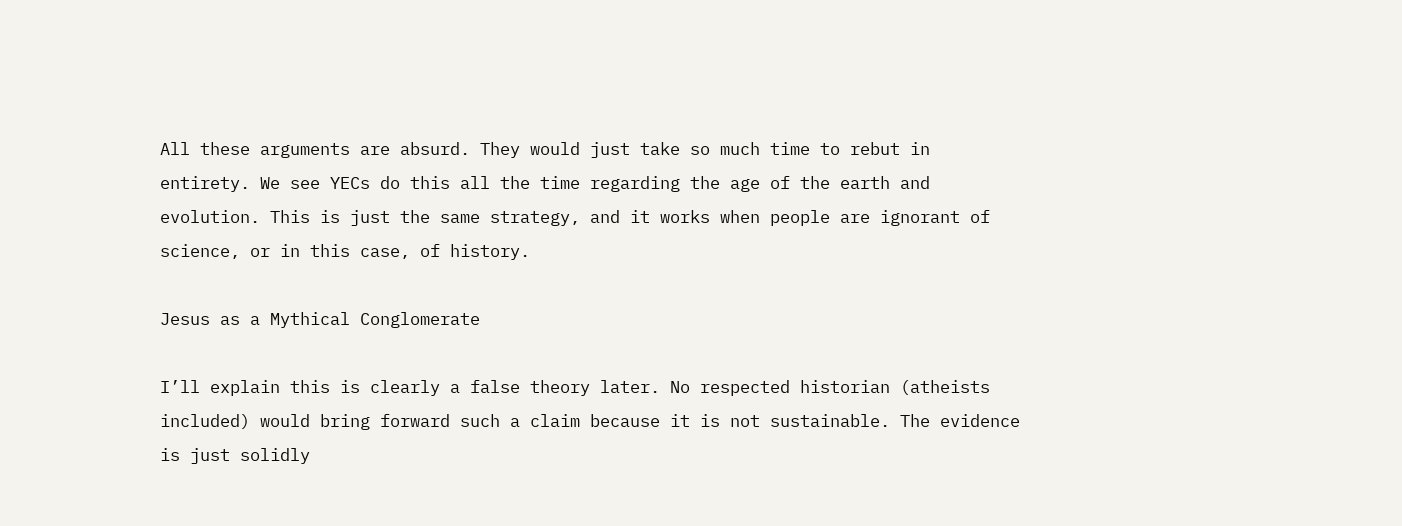All these arguments are absurd. They would just take so much time to rebut in entirety. We see YECs do this all the time regarding the age of the earth and evolution. This is just the same strategy, and it works when people are ignorant of science, or in this case, of history.

Jesus as a Mythical Conglomerate

I’ll explain this is clearly a false theory later. No respected historian (atheists included) would bring forward such a claim because it is not sustainable. The evidence is just solidly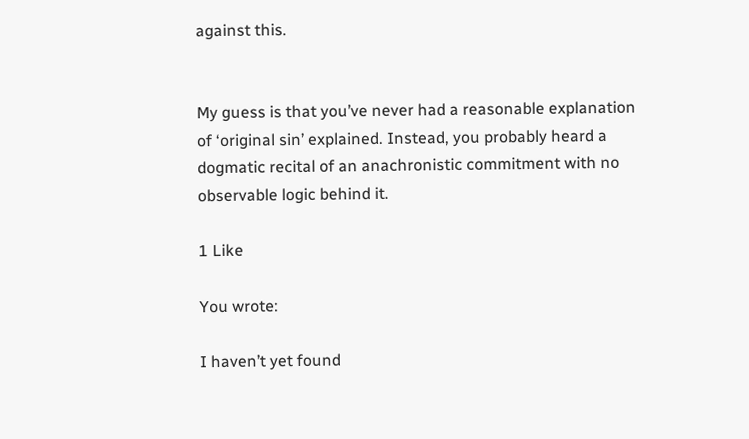against this.


My guess is that you’ve never had a reasonable explanation of ‘original sin’ explained. Instead, you probably heard a dogmatic recital of an anachronistic commitment with no observable logic behind it.

1 Like

You wrote:

I haven’t yet found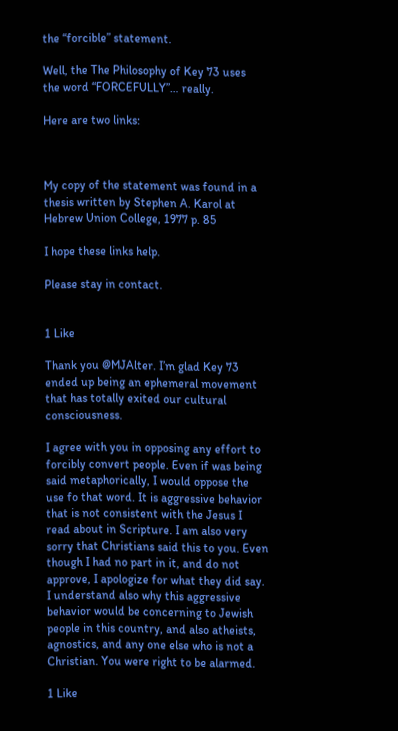the “forcible” statement.

Well, the The Philosophy of Key 73 uses the word “FORCEFULLY”… really.

Here are two links:



My copy of the statement was found in a thesis written by Stephen A. Karol at Hebrew Union College, 1977 p. 85

I hope these links help.

Please stay in contact.


1 Like

Thank you @MJAlter. I’m glad Key 73 ended up being an ephemeral movement that has totally exited our cultural consciousness.

I agree with you in opposing any effort to forcibly convert people. Even if was being said metaphorically, I would oppose the use fo that word. It is aggressive behavior that is not consistent with the Jesus I read about in Scripture. I am also very sorry that Christians said this to you. Even though I had no part in it, and do not approve, I apologize for what they did say. I understand also why this aggressive behavior would be concerning to Jewish people in this country, and also atheists, agnostics, and any one else who is not a Christian. You were right to be alarmed.

1 Like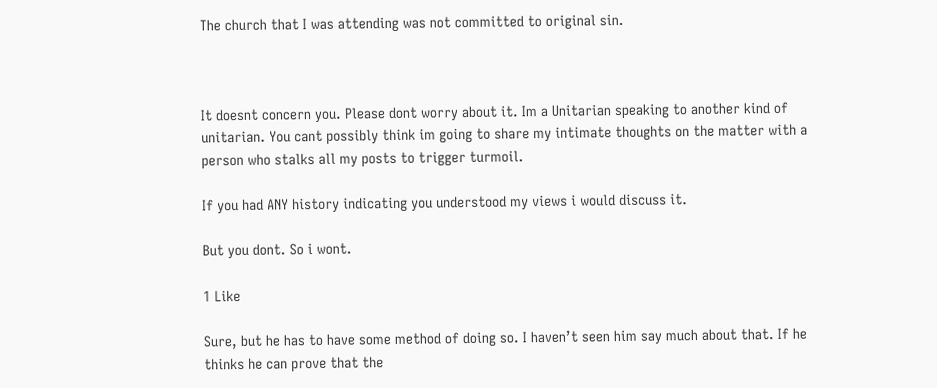The church that I was attending was not committed to original sin.



It doesnt concern you. Please dont worry about it. Im a Unitarian speaking to another kind of unitarian. You cant possibly think im going to share my intimate thoughts on the matter with a person who stalks all my posts to trigger turmoil.

If you had ANY history indicating you understood my views i would discuss it.

But you dont. So i wont.

1 Like

Sure, but he has to have some method of doing so. I haven’t seen him say much about that. If he thinks he can prove that the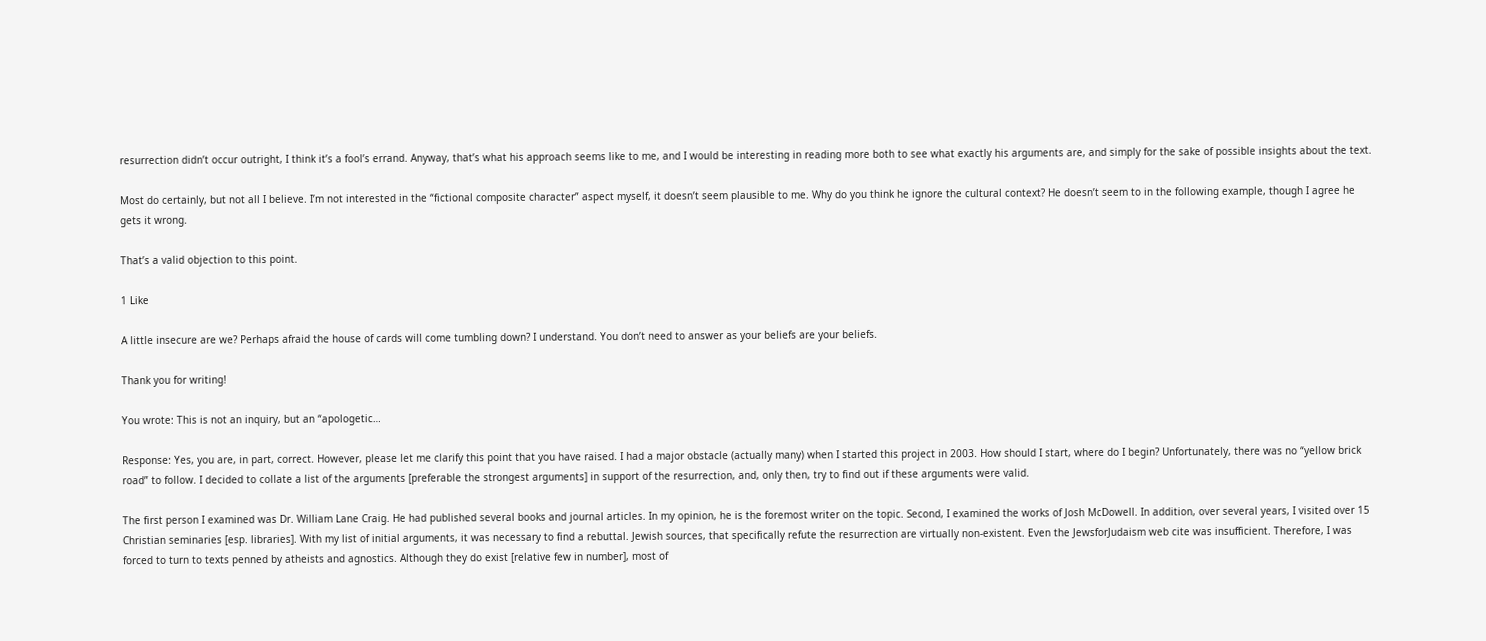resurrection didn’t occur outright, I think it’s a fool’s errand. Anyway, that’s what his approach seems like to me, and I would be interesting in reading more both to see what exactly his arguments are, and simply for the sake of possible insights about the text.

Most do certainly, but not all I believe. I’m not interested in the “fictional composite character” aspect myself, it doesn’t seem plausible to me. Why do you think he ignore the cultural context? He doesn’t seem to in the following example, though I agree he gets it wrong.

That’s a valid objection to this point.

1 Like

A little insecure are we? Perhaps afraid the house of cards will come tumbling down? I understand. You don’t need to answer as your beliefs are your beliefs.

Thank you for writing!

You wrote: This is not an inquiry, but an “apologetic…

Response: Yes, you are, in part, correct. However, please let me clarify this point that you have raised. I had a major obstacle (actually many) when I started this project in 2003. How should I start, where do I begin? Unfortunately, there was no “yellow brick road” to follow. I decided to collate a list of the arguments [preferable the strongest arguments] in support of the resurrection, and, only then, try to find out if these arguments were valid.

The first person I examined was Dr. William Lane Craig. He had published several books and journal articles. In my opinion, he is the foremost writer on the topic. Second, I examined the works of Josh McDowell. In addition, over several years, I visited over 15 Christian seminaries [esp. libraries]. With my list of initial arguments, it was necessary to find a rebuttal. Jewish sources, that specifically refute the resurrection are virtually non-existent. Even the JewsforJudaism web cite was insufficient. Therefore, I was forced to turn to texts penned by atheists and agnostics. Although they do exist [relative few in number], most of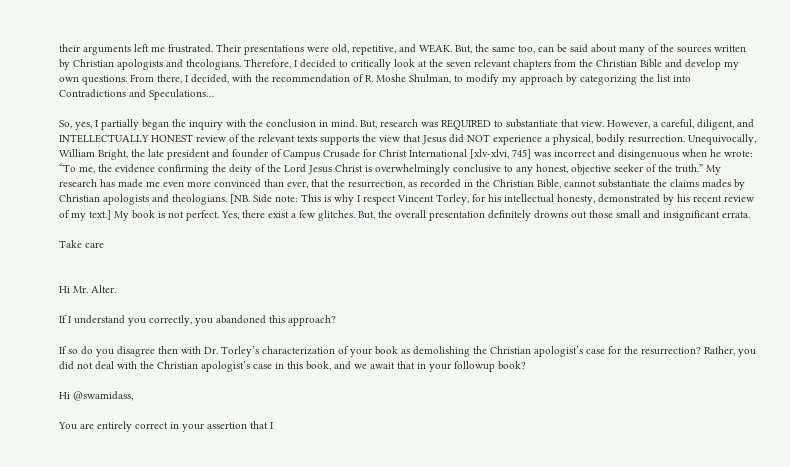their arguments left me frustrated. Their presentations were old, repetitive, and WEAK. But, the same too, can be said about many of the sources written by Christian apologists and theologians. Therefore, I decided to critically look at the seven relevant chapters from the Christian Bible and develop my own questions. From there, I decided, with the recommendation of R. Moshe Shulman, to modify my approach by categorizing the list into Contradictions and Speculations…

So, yes, I partially began the inquiry with the conclusion in mind. But, research was REQUIRED to substantiate that view. However, a careful, diligent, and INTELLECTUALLY HONEST review of the relevant texts supports the view that Jesus did NOT experience a physical, bodily resurrection. Unequivocally, William Bright, the late president and founder of Campus Crusade for Christ International [xlv-xlvi, 745] was incorrect and disingenuous when he wrote: “To me, the evidence confirming the deity of the Lord Jesus Christ is overwhelmingly conclusive to any honest, objective seeker of the truth.” My research has made me even more convinced than ever, that the resurrection, as recorded in the Christian Bible, cannot substantiate the claims mades by Christian apologists and theologians. [NB. Side note: This is why I respect Vincent Torley, for his intellectual honesty, demonstrated by his recent review of my text.] My book is not perfect. Yes, there exist a few glitches. But, the overall presentation definitely drowns out those small and insignificant errata.

Take care


Hi Mr. Alter.

If I understand you correctly, you abandoned this approach?

If so do you disagree then with Dr. Torley’s characterization of your book as demolishing the Christian apologist’s case for the resurrection? Rather, you did not deal with the Christian apologist’s case in this book, and we await that in your followup book?

Hi @swamidass,

You are entirely correct in your assertion that I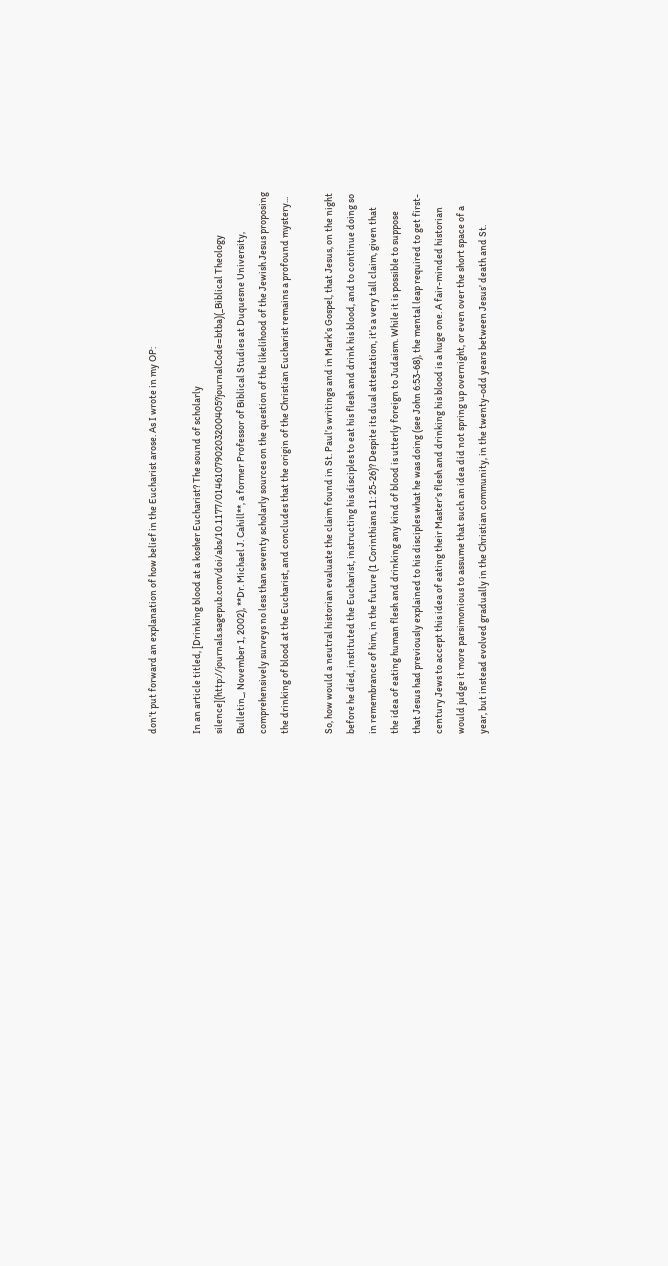don’t put forward an explanation of how belief in the Eucharist arose. As I wrote in my OP:

In an article titled, [Drinking blood at a kosher Eucharist? The sound of scholarly silence](http://journals.sagepub.com/doi/abs/10.1177/014610790203200405?journalCode=btba)(_Biblical Theology Bulletin_, November 1, 2002), **Dr. Michael J. Cahill**, a former Professor of Biblical Studies at Duquesne University, comprehensively surveys no less than seventy scholarly sources on the question of the likelihood of the Jewish Jesus proposing the drinking of blood at the Eucharist, and concludes that the origin of the Christian Eucharist remains a profound mystery...

So, how would a neutral historian evaluate the claim found in St. Paul’s writings and in Mark’s Gospel, that Jesus, on the night before he died, instituted the Eucharist, instructing his disciples to eat his flesh and drink his blood, and to continue doing so in remembrance of him, in the future (1 Corinthians 11: 25-26)? Despite its dual attestation, it’s a very tall claim, given that the idea of eating human flesh and drinking any kind of blood is utterly foreign to Judaism. While it is possible to suppose that Jesus had previously explained to his disciples what he was doing (see John 6:53-68), the mental leap required to get first-century Jews to accept this idea of eating their Master’s flesh and drinking his blood is a huge one. A fair-minded historian would judge it more parsimonious to assume that such an idea did not spring up overnight, or even over the short space of a year, but instead evolved gradually in the Christian community, in the twenty-odd years between Jesus’ death and St.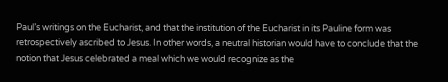Paul’s writings on the Eucharist, and that the institution of the Eucharist in its Pauline form was retrospectively ascribed to Jesus. In other words, a neutral historian would have to conclude that the notion that Jesus celebrated a meal which we would recognize as the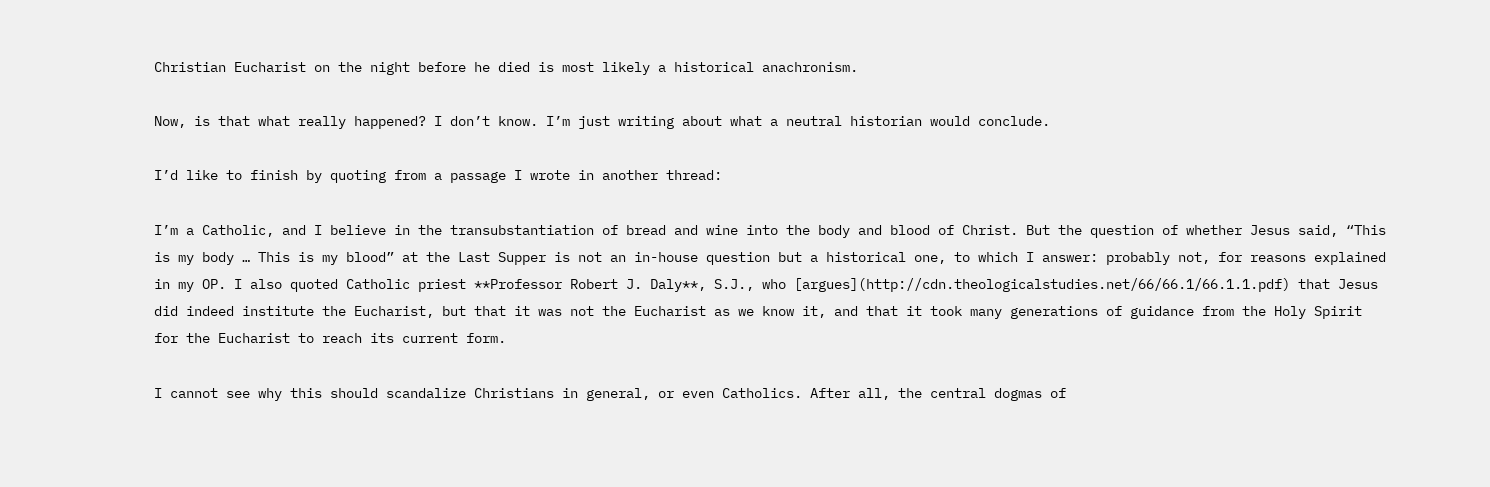Christian Eucharist on the night before he died is most likely a historical anachronism.

Now, is that what really happened? I don’t know. I’m just writing about what a neutral historian would conclude.

I’d like to finish by quoting from a passage I wrote in another thread:

I’m a Catholic, and I believe in the transubstantiation of bread and wine into the body and blood of Christ. But the question of whether Jesus said, “This is my body … This is my blood” at the Last Supper is not an in-house question but a historical one, to which I answer: probably not, for reasons explained in my OP. I also quoted Catholic priest **Professor Robert J. Daly**, S.J., who [argues](http://cdn.theologicalstudies.net/66/66.1/66.1.1.pdf) that Jesus did indeed institute the Eucharist, but that it was not the Eucharist as we know it, and that it took many generations of guidance from the Holy Spirit for the Eucharist to reach its current form.

I cannot see why this should scandalize Christians in general, or even Catholics. After all, the central dogmas of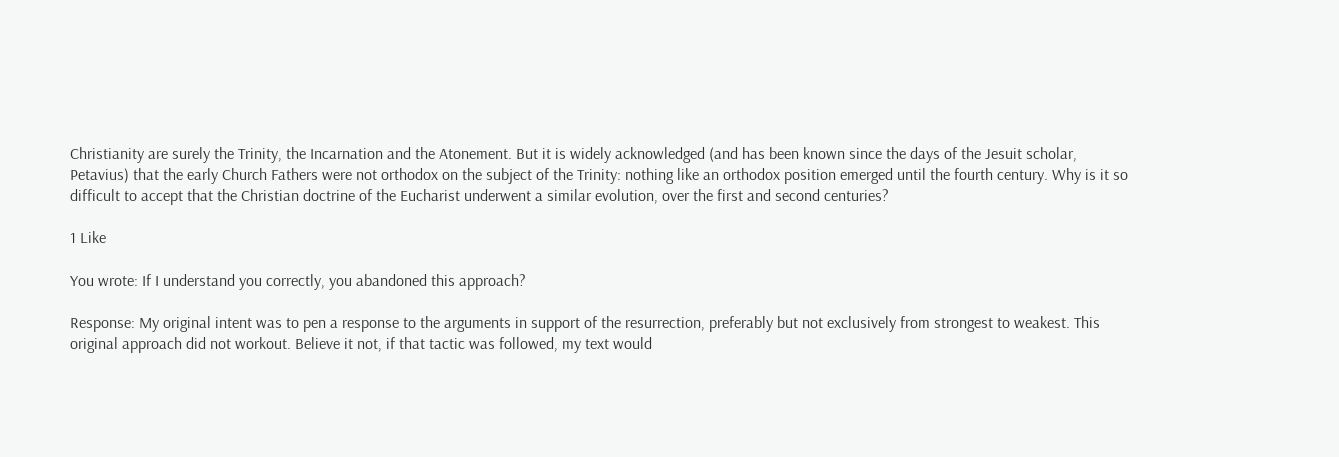Christianity are surely the Trinity, the Incarnation and the Atonement. But it is widely acknowledged (and has been known since the days of the Jesuit scholar, Petavius) that the early Church Fathers were not orthodox on the subject of the Trinity: nothing like an orthodox position emerged until the fourth century. Why is it so difficult to accept that the Christian doctrine of the Eucharist underwent a similar evolution, over the first and second centuries?

1 Like

You wrote: If I understand you correctly, you abandoned this approach?

Response: My original intent was to pen a response to the arguments in support of the resurrection, preferably but not exclusively from strongest to weakest. This original approach did not workout. Believe it not, if that tactic was followed, my text would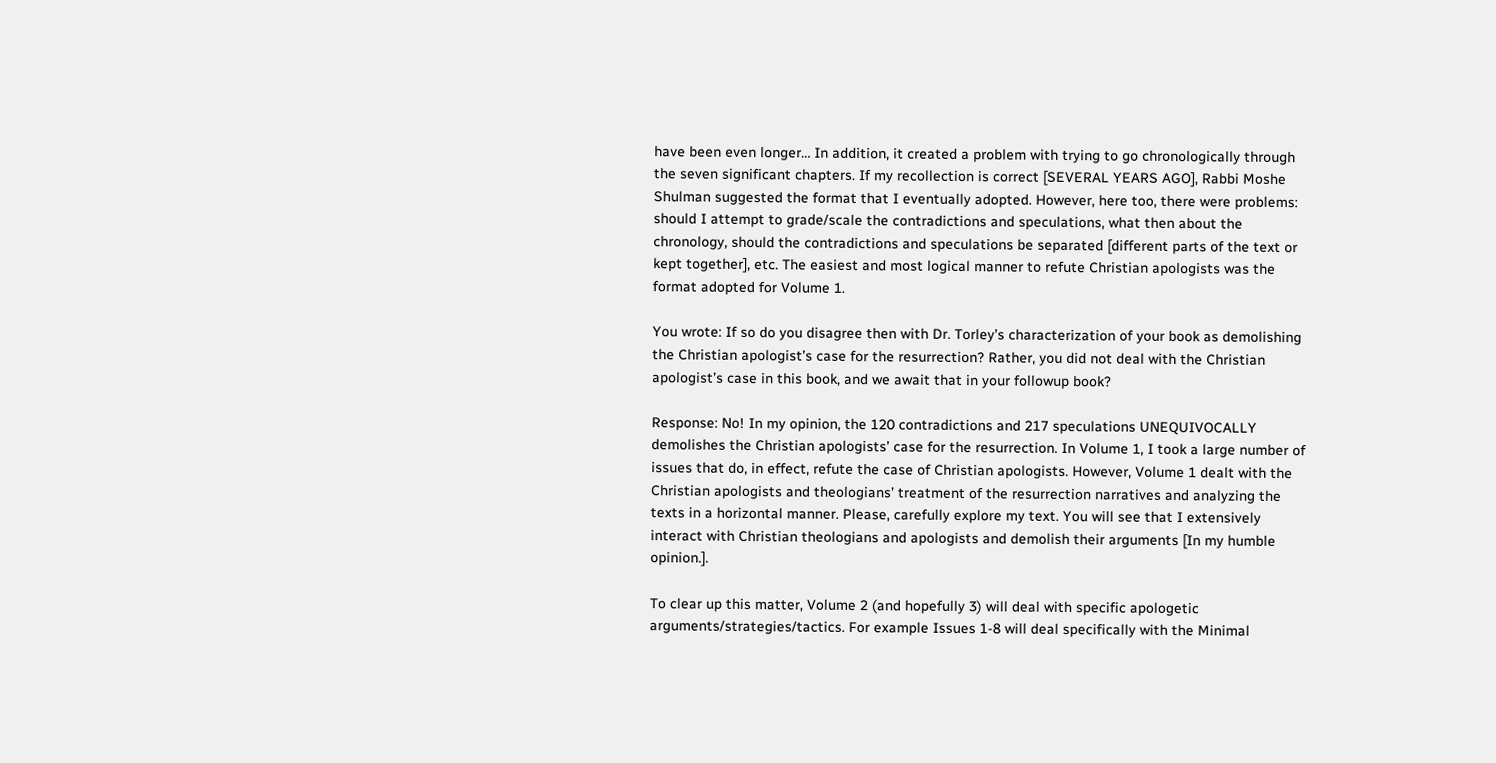have been even longer… In addition, it created a problem with trying to go chronologically through the seven significant chapters. If my recollection is correct [SEVERAL YEARS AGO], Rabbi Moshe Shulman suggested the format that I eventually adopted. However, here too, there were problems: should I attempt to grade/scale the contradictions and speculations, what then about the chronology, should the contradictions and speculations be separated [different parts of the text or kept together], etc. The easiest and most logical manner to refute Christian apologists was the format adopted for Volume 1.

You wrote: If so do you disagree then with Dr. Torley’s characterization of your book as demolishing the Christian apologist’s case for the resurrection? Rather, you did not deal with the Christian apologist’s case in this book, and we await that in your followup book?

Response: No! In my opinion, the 120 contradictions and 217 speculations UNEQUIVOCALLY demolishes the Christian apologists’ case for the resurrection. In Volume 1, I took a large number of issues that do, in effect, refute the case of Christian apologists. However, Volume 1 dealt with the Christian apologists and theologians’ treatment of the resurrection narratives and analyzing the texts in a horizontal manner. Please, carefully explore my text. You will see that I extensively interact with Christian theologians and apologists and demolish their arguments [In my humble opinion.].

To clear up this matter, Volume 2 (and hopefully 3) will deal with specific apologetic arguments/strategies/tactics. For example Issues 1-8 will deal specifically with the Minimal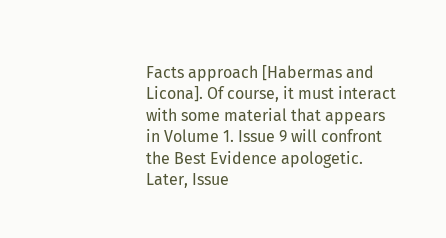Facts approach [Habermas and Licona]. Of course, it must interact with some material that appears in Volume 1. Issue 9 will confront the Best Evidence apologetic. Later, Issue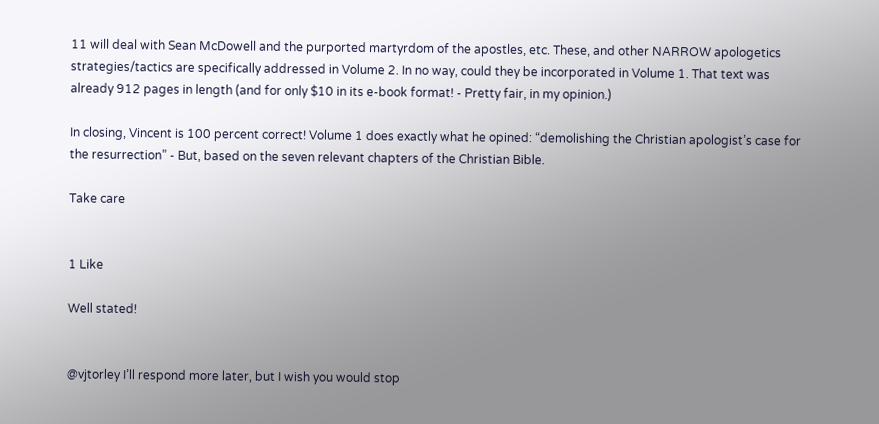11 will deal with Sean McDowell and the purported martyrdom of the apostles, etc. These, and other NARROW apologetics strategies/tactics are specifically addressed in Volume 2. In no way, could they be incorporated in Volume 1. That text was already 912 pages in length (and for only $10 in its e-book format! - Pretty fair, in my opinion.)

In closing, Vincent is 100 percent correct! Volume 1 does exactly what he opined: “demolishing the Christian apologist’s case for the resurrection” - But, based on the seven relevant chapters of the Christian Bible.

Take care


1 Like

Well stated!


@vjtorley I’ll respond more later, but I wish you would stop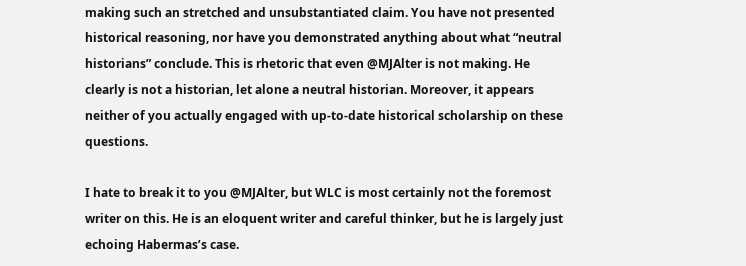making such an stretched and unsubstantiated claim. You have not presented historical reasoning, nor have you demonstrated anything about what “neutral historians” conclude. This is rhetoric that even @MJAlter is not making. He clearly is not a historian, let alone a neutral historian. Moreover, it appears neither of you actually engaged with up-to-date historical scholarship on these questions.

I hate to break it to you @MJAlter, but WLC is most certainly not the foremost writer on this. He is an eloquent writer and careful thinker, but he is largely just echoing Habermas’s case.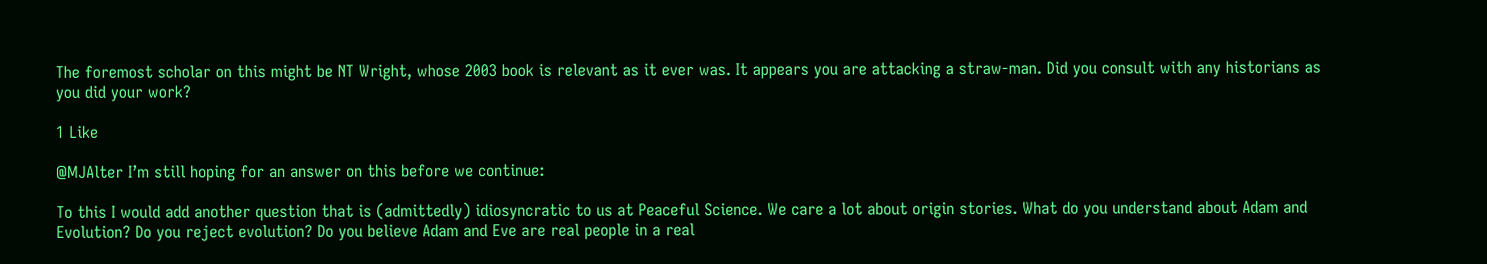The foremost scholar on this might be NT Wright, whose 2003 book is relevant as it ever was. It appears you are attacking a straw-man. Did you consult with any historians as you did your work?

1 Like

@MJAlter I’m still hoping for an answer on this before we continue:

To this I would add another question that is (admittedly) idiosyncratic to us at Peaceful Science. We care a lot about origin stories. What do you understand about Adam and Evolution? Do you reject evolution? Do you believe Adam and Eve are real people in a real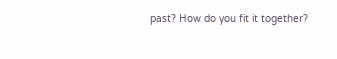past? How do you fit it together?